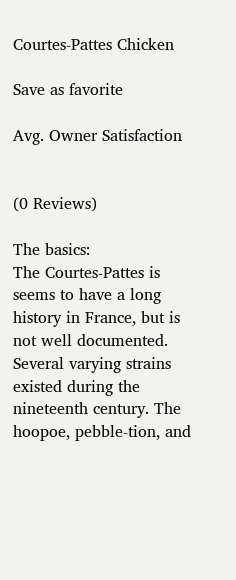Courtes-Pattes Chicken

Save as favorite

Avg. Owner Satisfaction


(0 Reviews)

The basics:
The Courtes-Pattes is seems to have a long history in France, but is not well documented. Several varying strains existed during the nineteenth century. The hoopoe, pebble-tion, and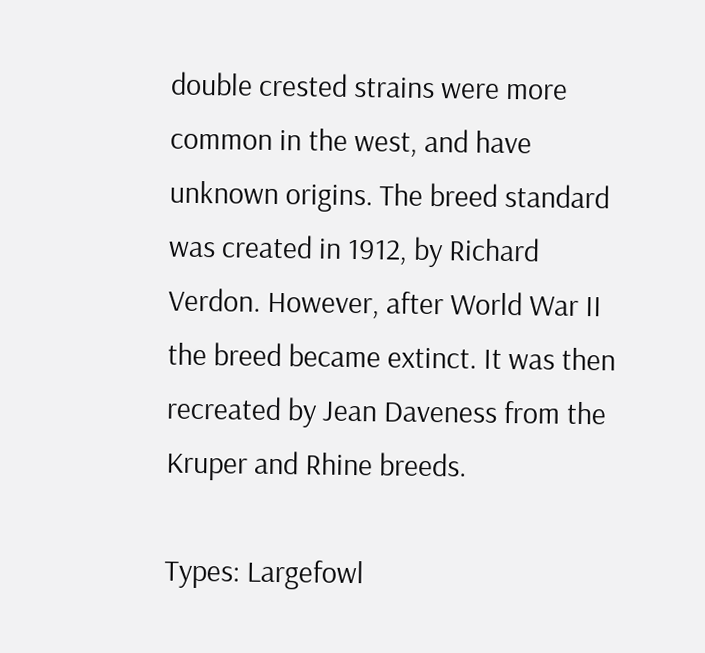double crested strains were more common in the west, and have unknown origins. The breed standard was created in 1912, by Richard Verdon. However, after World War II the breed became extinct. It was then recreated by Jean Daveness from the Kruper and Rhine breeds.

Types: Largefowl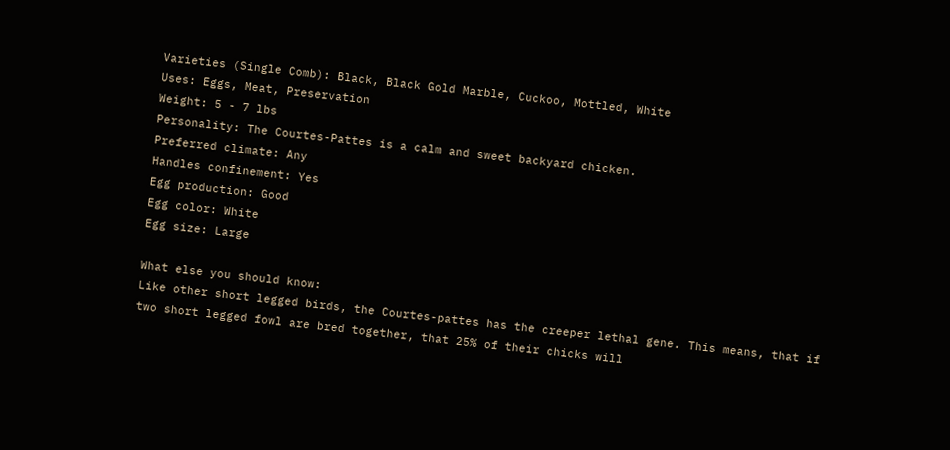Varieties (Single Comb): Black, Black Gold Marble, Cuckoo, Mottled, White
Uses: Eggs, Meat, Preservation
Weight: 5 - 7 lbs
Personality: The Courtes-Pattes is a calm and sweet backyard chicken.
Preferred climate: Any
Handles confinement: Yes
Egg production: Good
Egg color: White
Egg size: Large

What else you should know:
Like other short legged birds, the Courtes-pattes has the creeper lethal gene. This means, that if two short legged fowl are bred together, that 25% of their chicks will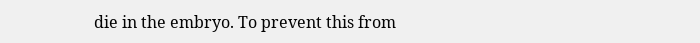die in the embryo. To prevent this from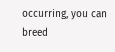occurring, you can breed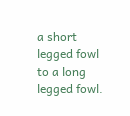a short legged fowl to a long legged fowl.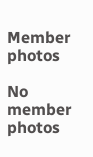Member photos

No member photos